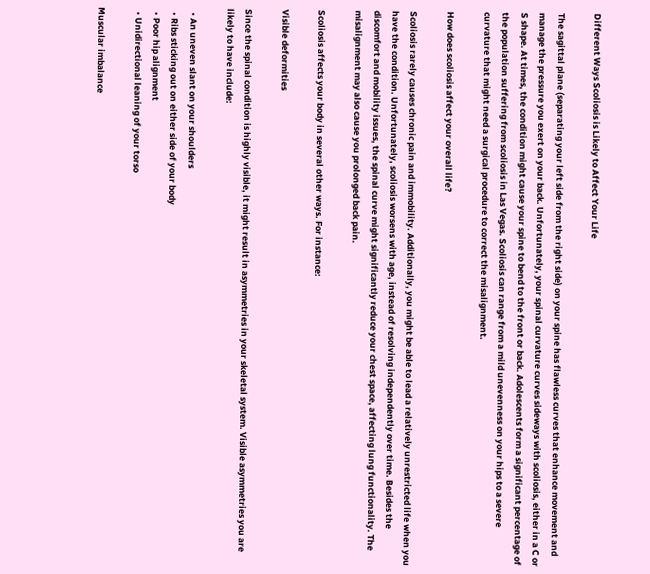Different Ways Scoliosis is Likely to Affect Your Life

The sagittal plane (separating your left side from the right side) on your spine has flawless curves that enhance movement and manage the pressure you exert on your back. Unfortunately, your spinal curvature curves sideways with scoliosis, either in a C or S shape. At times, the condition might cause your spine to bend to the front or back. Adolescents form a significant percentage of the population suffering from scoliosis in Las Vegas. Scoliosis can range from a mild unevenness on your hips to a severe curvature that might need a surgical procedure to correct the misalignment.

How does scoliosis affect your overall life?

Scoliosis rarely causes chronic pain and immobility. Additionally, you might be able to lead a relatively unrestricted life when you have the condition. Unfortunately, scoliosis worsens with age, instead of resolving independently over time. Besides the discomfort and mobility issues, the spinal curve might significantly reduce your chest space, affecting lung functionality. The misalignment may also cause you prolonged back pain.

Scoliosis affects your body in several other ways. For instance:

Visible deformities

Since the spinal condition is highly visible, it might result in asymmetries in your skeletal system. Visible asymmetries you are likely to have include:

  • An uneven slant on your shoulders
  • Ribs sticking out on either side of your body
  • Poor hip alignment
  • Unidirectional leaning of your torso

Muscular imbalance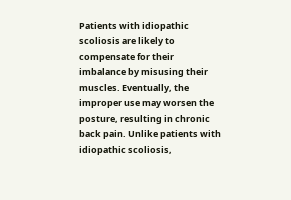Patients with idiopathic scoliosis are likely to compensate for their imbalance by misusing their muscles. Eventually, the improper use may worsen the posture, resulting in chronic back pain. Unlike patients with idiopathic scoliosis,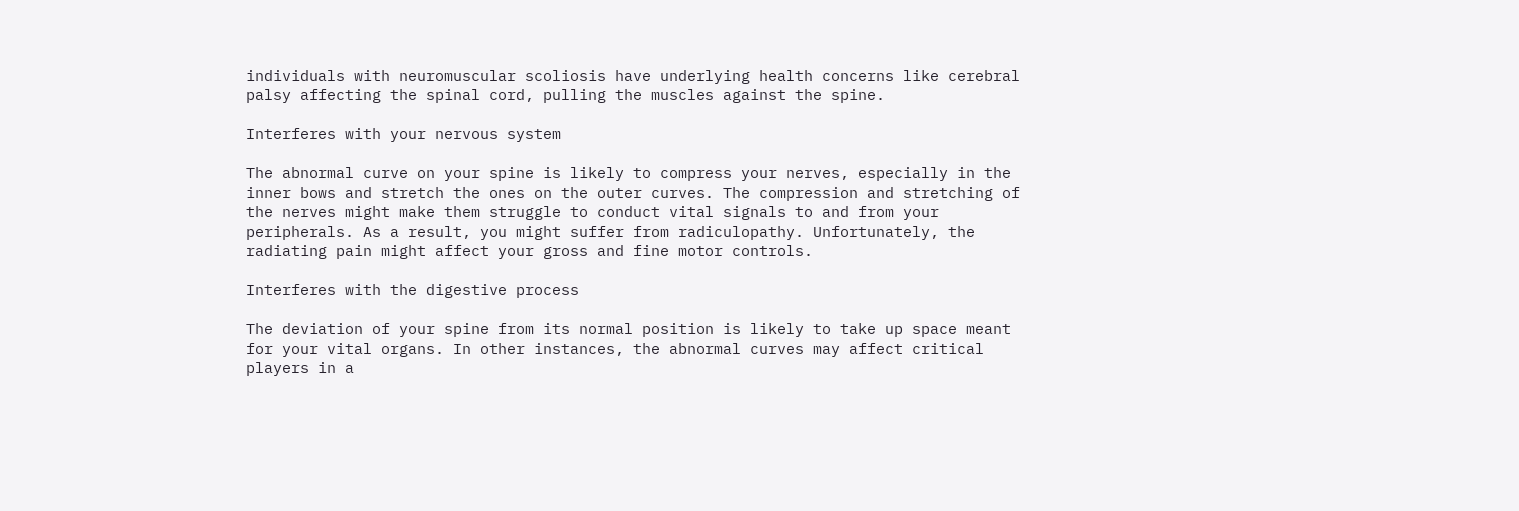individuals with neuromuscular scoliosis have underlying health concerns like cerebral palsy affecting the spinal cord, pulling the muscles against the spine.

Interferes with your nervous system

The abnormal curve on your spine is likely to compress your nerves, especially in the inner bows and stretch the ones on the outer curves. The compression and stretching of the nerves might make them struggle to conduct vital signals to and from your peripherals. As a result, you might suffer from radiculopathy. Unfortunately, the radiating pain might affect your gross and fine motor controls.

Interferes with the digestive process

The deviation of your spine from its normal position is likely to take up space meant for your vital organs. In other instances, the abnormal curves may affect critical players in a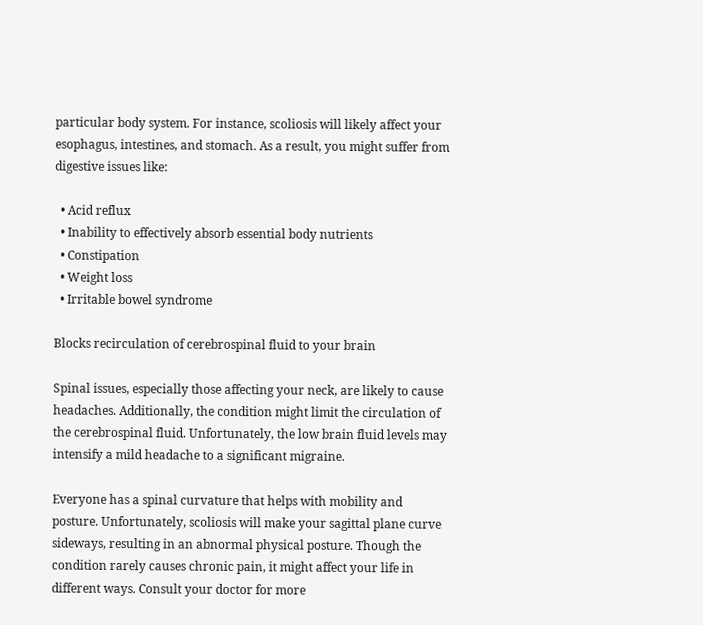particular body system. For instance, scoliosis will likely affect your esophagus, intestines, and stomach. As a result, you might suffer from digestive issues like:

  • Acid reflux
  • Inability to effectively absorb essential body nutrients
  • Constipation
  • Weight loss
  • Irritable bowel syndrome

Blocks recirculation of cerebrospinal fluid to your brain

Spinal issues, especially those affecting your neck, are likely to cause headaches. Additionally, the condition might limit the circulation of the cerebrospinal fluid. Unfortunately, the low brain fluid levels may intensify a mild headache to a significant migraine.

Everyone has a spinal curvature that helps with mobility and posture. Unfortunately, scoliosis will make your sagittal plane curve sideways, resulting in an abnormal physical posture. Though the condition rarely causes chronic pain, it might affect your life in different ways. Consult your doctor for more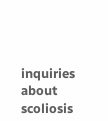inquiries about scoliosis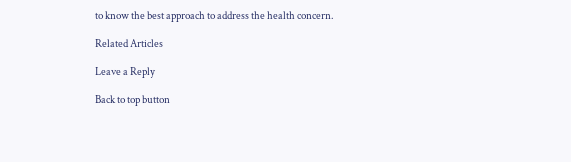to know the best approach to address the health concern.

Related Articles

Leave a Reply

Back to top button